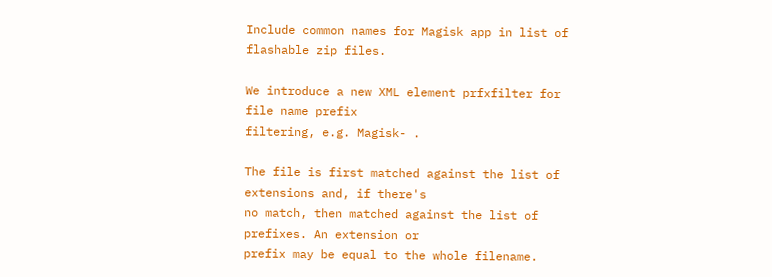Include common names for Magisk app in list of flashable zip files.

We introduce a new XML element prfxfilter for file name prefix
filtering, e.g. Magisk- .

The file is first matched against the list of extensions and, if there's
no match, then matched against the list of prefixes. An extension or
prefix may be equal to the whole filename.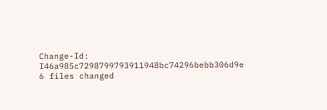Change-Id: I46a985c7298799793911948bc74296bebb306d9e
6 files changed